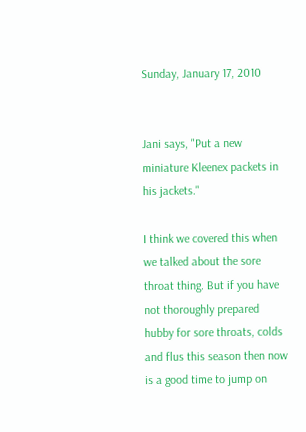Sunday, January 17, 2010


Jani says, "Put a new miniature Kleenex packets in his jackets."

I think we covered this when we talked about the sore throat thing. But if you have not thoroughly prepared hubby for sore throats, colds and flus this season then now is a good time to jump on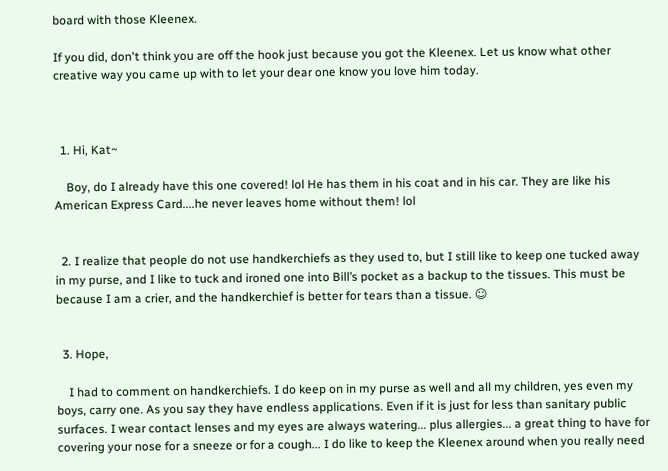board with those Kleenex.

If you did, don't think you are off the hook just because you got the Kleenex. Let us know what other creative way you came up with to let your dear one know you love him today.



  1. Hi, Kat~

    Boy, do I already have this one covered! lol He has them in his coat and in his car. They are like his American Express Card....he never leaves home without them! lol


  2. I realize that people do not use handkerchiefs as they used to, but I still like to keep one tucked away in my purse, and I like to tuck and ironed one into Bill’s pocket as a backup to the tissues. This must be because I am a crier, and the handkerchief is better for tears than a tissue. ☺


  3. Hope,

    I had to comment on handkerchiefs. I do keep on in my purse as well and all my children, yes even my boys, carry one. As you say they have endless applications. Even if it is just for less than sanitary public surfaces. I wear contact lenses and my eyes are always watering... plus allergies... a great thing to have for covering your nose for a sneeze or for a cough... I do like to keep the Kleenex around when you really need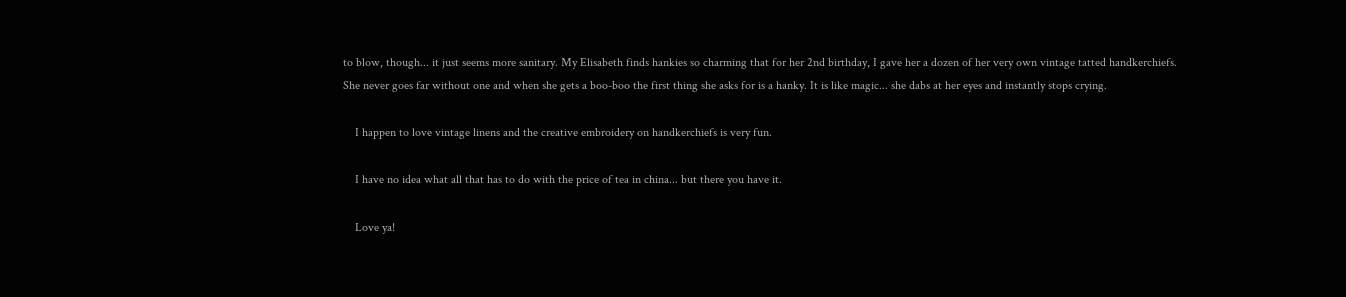to blow, though... it just seems more sanitary. My Elisabeth finds hankies so charming that for her 2nd birthday, I gave her a dozen of her very own vintage tatted handkerchiefs. She never goes far without one and when she gets a boo-boo the first thing she asks for is a hanky. It is like magic... she dabs at her eyes and instantly stops crying.

    I happen to love vintage linens and the creative embroidery on handkerchiefs is very fun.

    I have no idea what all that has to do with the price of tea in china... but there you have it.

    Love ya!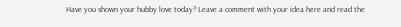Have you shown your hubby love today? Leave a comment with your idea here and read the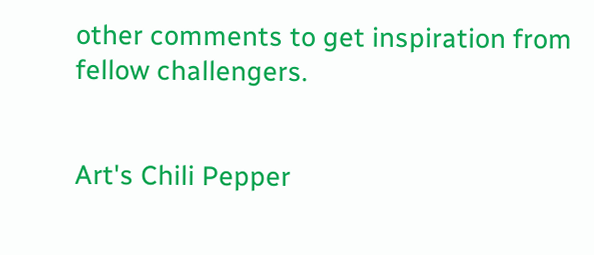other comments to get inspiration from fellow challengers.


Art's Chili Pepper